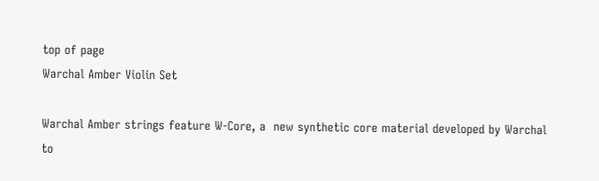top of page
Warchal Amber Violin Set

Warchal Amber strings feature W-Core, a  new synthetic core material developed by Warchal to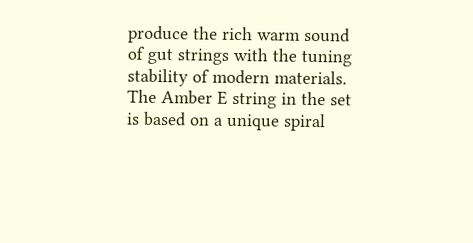produce the rich warm sound of gut strings with the tuning stability of modern materials.  The Amber E string in the set is based on a unique spiral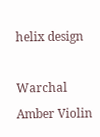helix design

Warchal Amber Violin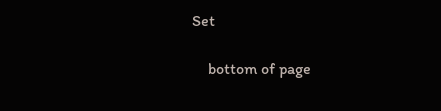Set

    bottom of page